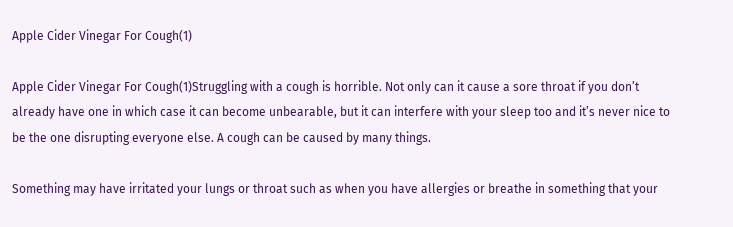Apple Cider Vinegar For Cough(1)

Apple Cider Vinegar For Cough(1)Struggling with a cough is horrible. Not only can it cause a sore throat if you don’t already have one in which case it can become unbearable, but it can interfere with your sleep too and it’s never nice to be the one disrupting everyone else. A cough can be caused by many things.

Something may have irritated your lungs or throat such as when you have allergies or breathe in something that your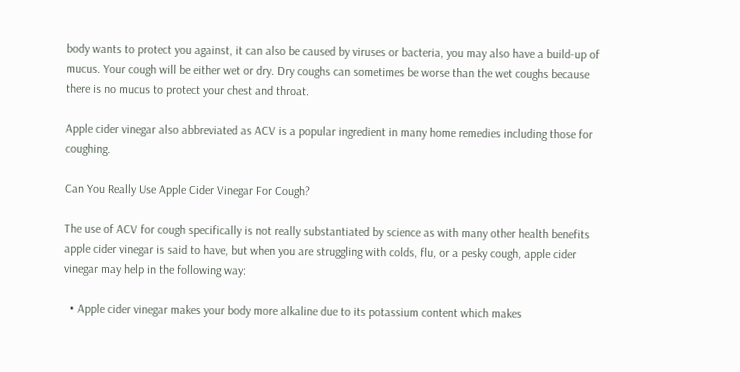body wants to protect you against, it can also be caused by viruses or bacteria, you may also have a build-up of mucus. Your cough will be either wet or dry. Dry coughs can sometimes be worse than the wet coughs because there is no mucus to protect your chest and throat.

Apple cider vinegar also abbreviated as ACV is a popular ingredient in many home remedies including those for coughing.

Can You Really Use Apple Cider Vinegar For Cough?

The use of ACV for cough specifically is not really substantiated by science as with many other health benefits apple cider vinegar is said to have, but when you are struggling with colds, flu, or a pesky cough, apple cider vinegar may help in the following way:

  • Apple cider vinegar makes your body more alkaline due to its potassium content which makes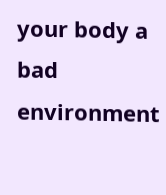your body a bad environment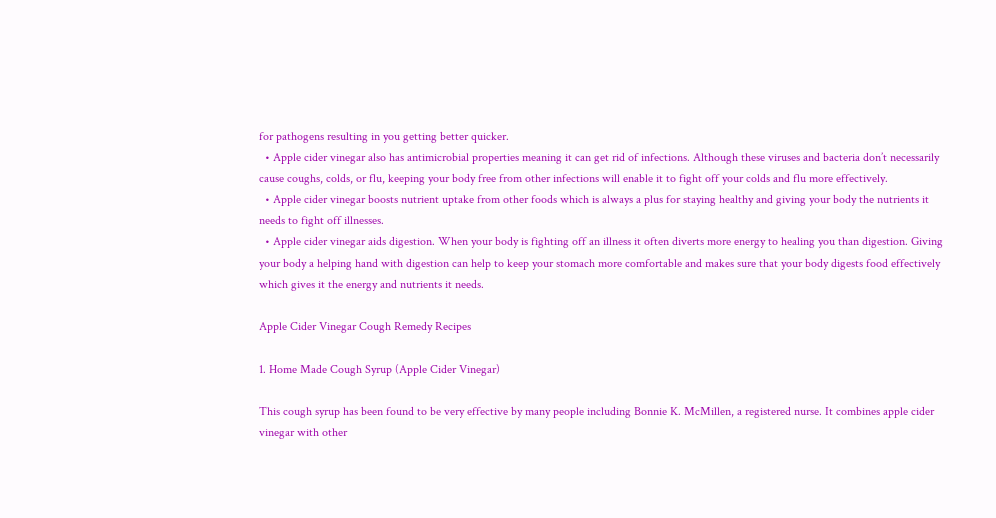for pathogens resulting in you getting better quicker.
  • Apple cider vinegar also has antimicrobial properties meaning it can get rid of infections. Although these viruses and bacteria don’t necessarily cause coughs, colds, or flu, keeping your body free from other infections will enable it to fight off your colds and flu more effectively.
  • Apple cider vinegar boosts nutrient uptake from other foods which is always a plus for staying healthy and giving your body the nutrients it needs to fight off illnesses.
  • Apple cider vinegar aids digestion. When your body is fighting off an illness it often diverts more energy to healing you than digestion. Giving your body a helping hand with digestion can help to keep your stomach more comfortable and makes sure that your body digests food effectively which gives it the energy and nutrients it needs.

Apple Cider Vinegar Cough Remedy Recipes

1. Home Made Cough Syrup (Apple Cider Vinegar)

This cough syrup has been found to be very effective by many people including Bonnie K. McMillen, a registered nurse. It combines apple cider vinegar with other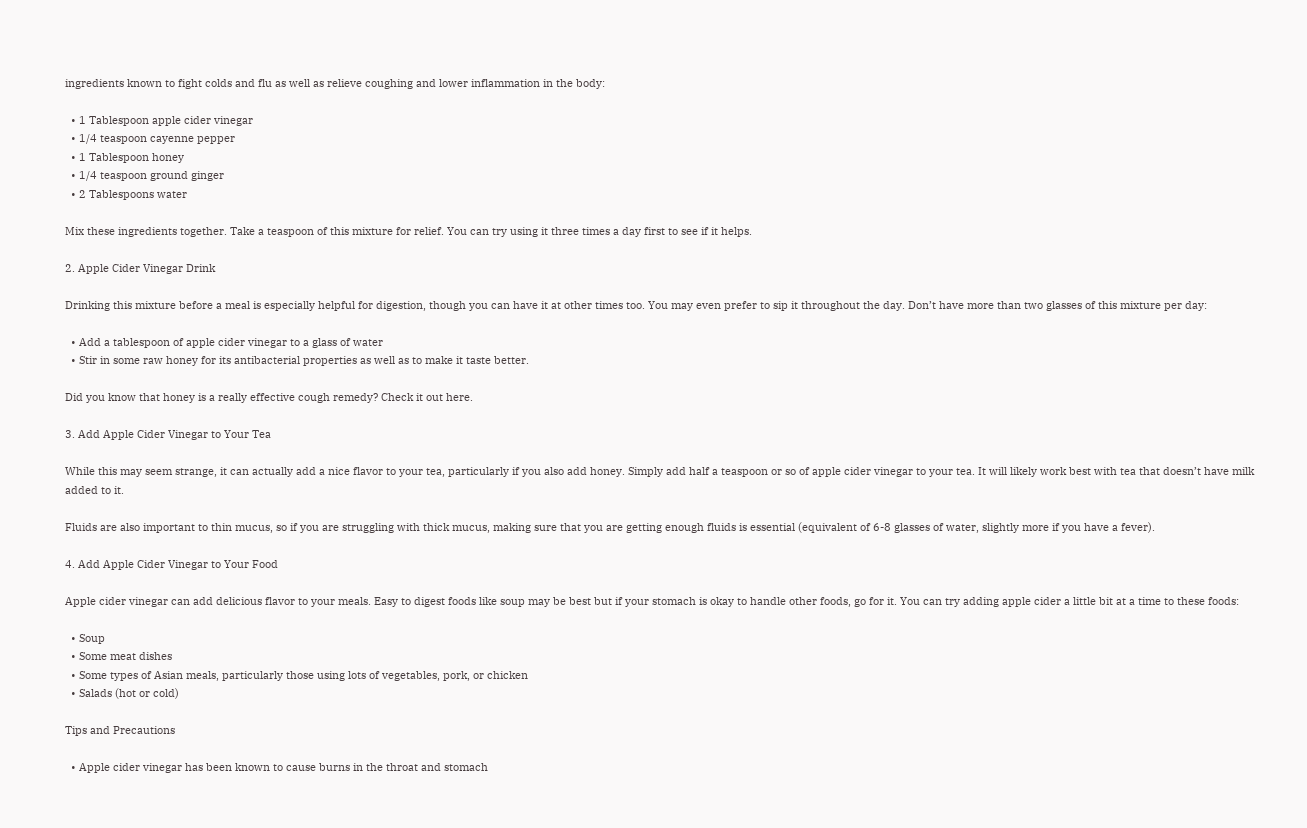ingredients known to fight colds and flu as well as relieve coughing and lower inflammation in the body:

  • 1 Tablespoon apple cider vinegar
  • 1/4 teaspoon cayenne pepper
  • 1 Tablespoon honey
  • 1/4 teaspoon ground ginger
  • 2 Tablespoons water

Mix these ingredients together. Take a teaspoon of this mixture for relief. You can try using it three times a day first to see if it helps.

2. Apple Cider Vinegar Drink

Drinking this mixture before a meal is especially helpful for digestion, though you can have it at other times too. You may even prefer to sip it throughout the day. Don’t have more than two glasses of this mixture per day:

  • Add a tablespoon of apple cider vinegar to a glass of water
  • Stir in some raw honey for its antibacterial properties as well as to make it taste better.

Did you know that honey is a really effective cough remedy? Check it out here.

3. Add Apple Cider Vinegar to Your Tea

While this may seem strange, it can actually add a nice flavor to your tea, particularly if you also add honey. Simply add half a teaspoon or so of apple cider vinegar to your tea. It will likely work best with tea that doesn’t have milk added to it.

Fluids are also important to thin mucus, so if you are struggling with thick mucus, making sure that you are getting enough fluids is essential (equivalent of 6-8 glasses of water, slightly more if you have a fever).

4. Add Apple Cider Vinegar to Your Food

Apple cider vinegar can add delicious flavor to your meals. Easy to digest foods like soup may be best but if your stomach is okay to handle other foods, go for it. You can try adding apple cider a little bit at a time to these foods:

  • Soup
  • Some meat dishes
  • Some types of Asian meals, particularly those using lots of vegetables, pork, or chicken
  • Salads (hot or cold)

Tips and Precautions

  • Apple cider vinegar has been known to cause burns in the throat and stomach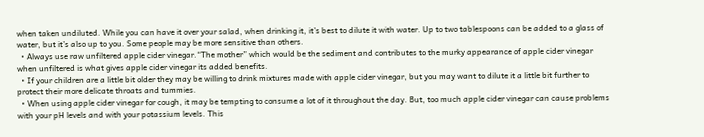when taken undiluted. While you can have it over your salad, when drinking it, it’s best to dilute it with water. Up to two tablespoons can be added to a glass of water, but it’s also up to you. Some people may be more sensitive than others.
  • Always use raw unfiltered apple cider vinegar.“The mother” which would be the sediment and contributes to the murky appearance of apple cider vinegar when unfiltered is what gives apple cider vinegar its added benefits.
  • If your children are a little bit older they may be willing to drink mixtures made with apple cider vinegar, but you may want to dilute it a little bit further to protect their more delicate throats and tummies.
  • When using apple cider vinegar for cough, it may be tempting to consume a lot of it throughout the day. But, too much apple cider vinegar can cause problems with your pH levels and with your potassium levels. This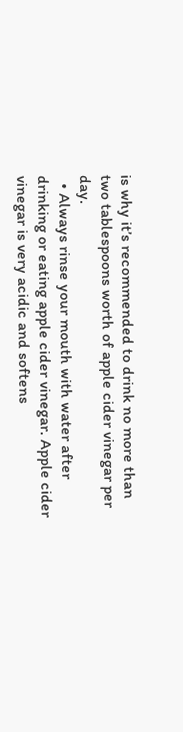is why it’s recommended to drink no more than two tablespoons worth of apple cider vinegar per day.
  • Always rinse your mouth with water after drinking or eating apple cider vinegar. Apple cider vinegar is very acidic and softens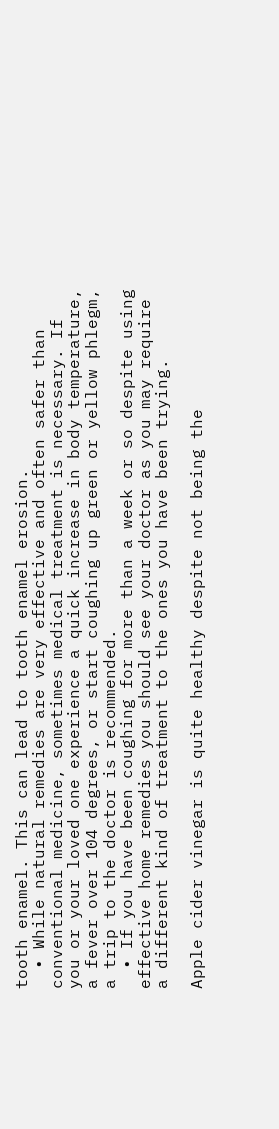tooth enamel. This can lead to tooth enamel erosion.
  • While natural remedies are very effective and often safer than conventional medicine, sometimes medical treatment is necessary. If you or your loved one experience a quick increase in body temperature, a fever over 104 degrees, or start coughing up green or yellow phlegm, a trip to the doctor is recommended.
  • If you have been coughing for more than a week or so despite using effective home remedies you should see your doctor as you may require a different kind of treatment to the ones you have been trying.

Apple cider vinegar is quite healthy despite not being the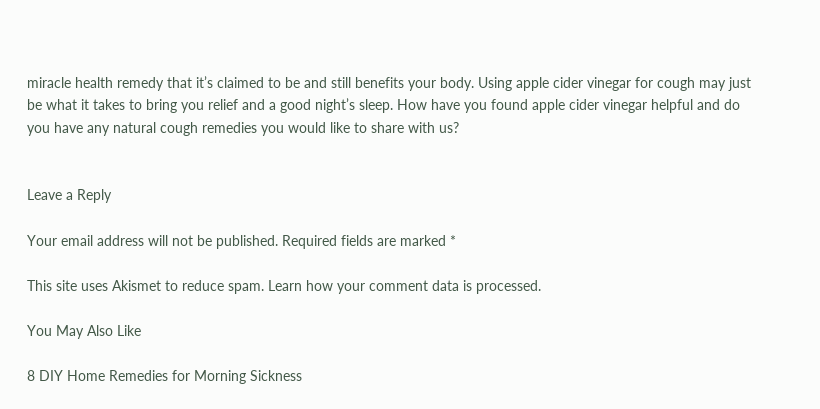miracle health remedy that it’s claimed to be and still benefits your body. Using apple cider vinegar for cough may just be what it takes to bring you relief and a good night’s sleep. How have you found apple cider vinegar helpful and do you have any natural cough remedies you would like to share with us?


Leave a Reply

Your email address will not be published. Required fields are marked *

This site uses Akismet to reduce spam. Learn how your comment data is processed.

You May Also Like

8 DIY Home Remedies for Morning Sickness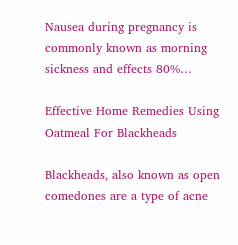Nausea during pregnancy is commonly known as morning sickness and effects 80%…

Effective Home Remedies Using Oatmeal For Blackheads

Blackheads, also known as open comedones are a type of acne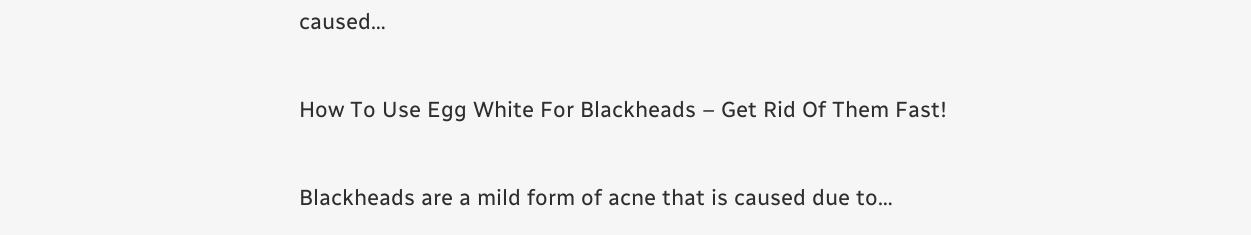caused…

How To Use Egg White For Blackheads – Get Rid Of Them Fast!

Blackheads are a mild form of acne that is caused due to…